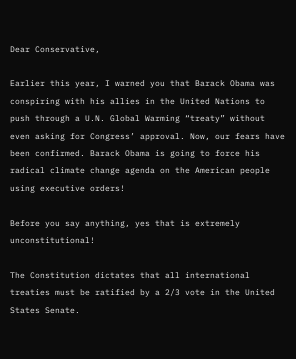Dear Conservative,

Earlier this year, I warned you that Barack Obama was conspiring with his allies in the United Nations to push through a U.N. Global Warming “treaty” without even asking for Congress’ approval. Now, our fears have been confirmed. Barack Obama is going to force his radical climate change agenda on the American people using executive orders!

Before you say anything, yes that is extremely unconstitutional!

The Constitution dictates that all international treaties must be ratified by a 2/3 vote in the United States Senate.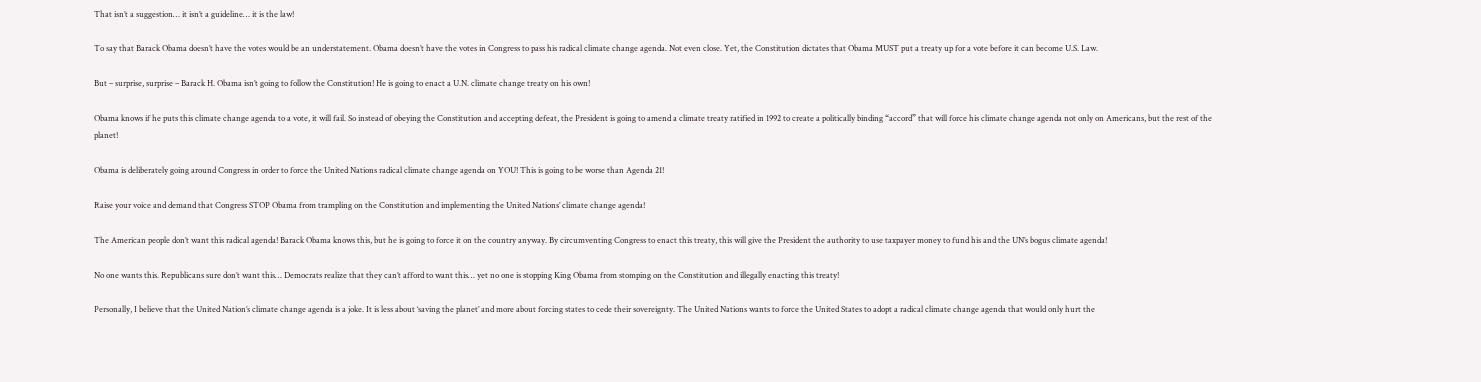That isn’t a suggestion… it isn’t a guideline… it is the law!

To say that Barack Obama doesn’t have the votes would be an understatement. Obama doesn’t have the votes in Congress to pass his radical climate change agenda. Not even close. Yet, the Constitution dictates that Obama MUST put a treaty up for a vote before it can become U.S. Law.

But – surprise, surprise – Barack H. Obama isn’t going to follow the Constitution! He is going to enact a U.N. climate change treaty on his own!

Obama knows if he puts this climate change agenda to a vote, it will fail. So instead of obeying the Constitution and accepting defeat, the President is going to amend a climate treaty ratified in 1992 to create a politically binding “accord” that will force his climate change agenda not only on Americans, but the rest of the planet!

Obama is deliberately going around Congress in order to force the United Nations radical climate change agenda on YOU! This is going to be worse than Agenda 21!

Raise your voice and demand that Congress STOP Obama from trampling on the Constitution and implementing the United Nations’ climate change agenda!

The American people don’t want this radical agenda! Barack Obama knows this, but he is going to force it on the country anyway. By circumventing Congress to enact this treaty, this will give the President the authority to use taxpayer money to fund his and the UN’s bogus climate agenda!

No one wants this. Republicans sure don’t want this… Democrats realize that they can’t afford to want this… yet no one is stopping King Obama from stomping on the Constitution and illegally enacting this treaty!

Personally, I believe that the United Nation’s climate change agenda is a joke. It is less about ‘saving the planet’ and more about forcing states to cede their sovereignty. The United Nations wants to force the United States to adopt a radical climate change agenda that would only hurt the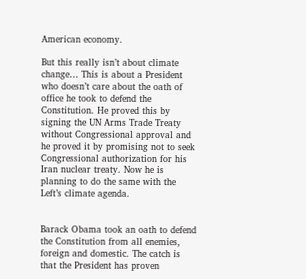American economy.

But this really isn’t about climate change… This is about a President who doesn’t care about the oath of office he took to defend the Constitution. He proved this by signing the UN Arms Trade Treaty without Congressional approval and he proved it by promising not to seek Congressional authorization for his Iran nuclear treaty. Now he is planning to do the same with the Left’s climate agenda.


Barack Obama took an oath to defend the Constitution from all enemies, foreign and domestic. The catch is that the President has proven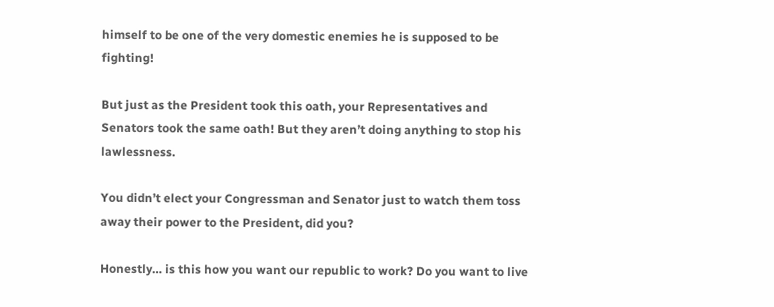himself to be one of the very domestic enemies he is supposed to be fighting!

But just as the President took this oath, your Representatives and Senators took the same oath! But they aren’t doing anything to stop his lawlessness.

You didn’t elect your Congressman and Senator just to watch them toss away their power to the President, did you?

Honestly… is this how you want our republic to work? Do you want to live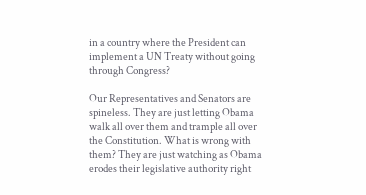in a country where the President can implement a UN Treaty without going through Congress?

Our Representatives and Senators are spineless. They are just letting Obama walk all over them and trample all over the Constitution. What is wrong with them? They are just watching as Obama erodes their legislative authority right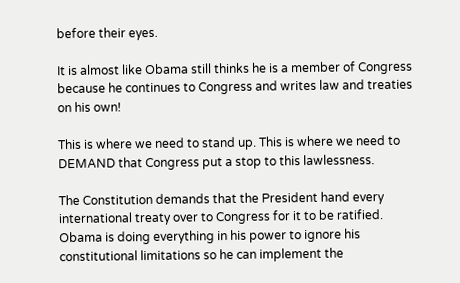before their eyes.

It is almost like Obama still thinks he is a member of Congress because he continues to Congress and writes law and treaties on his own!

This is where we need to stand up. This is where we need to DEMAND that Congress put a stop to this lawlessness.

The Constitution demands that the President hand every international treaty over to Congress for it to be ratified. Obama is doing everything in his power to ignore his constitutional limitations so he can implement the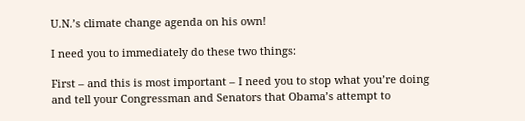U.N.’s climate change agenda on his own!

I need you to immediately do these two things:

First – and this is most important – I need you to stop what you’re doing and tell your Congressman and Senators that Obama’s attempt to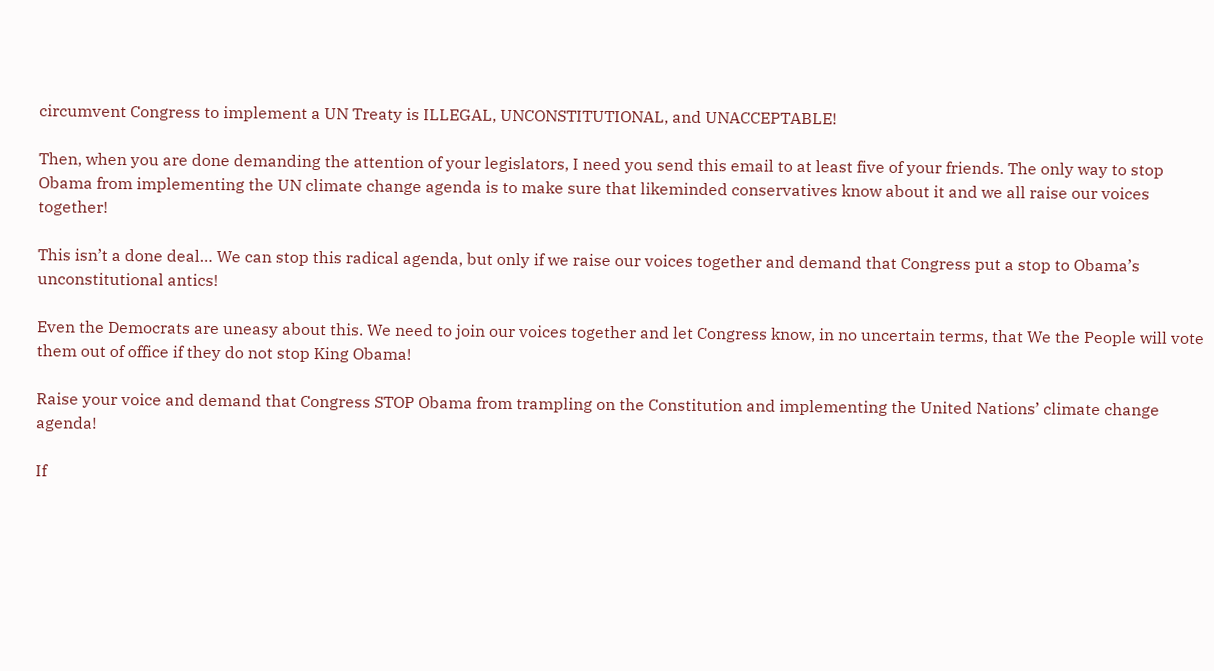circumvent Congress to implement a UN Treaty is ILLEGAL, UNCONSTITUTIONAL, and UNACCEPTABLE!

Then, when you are done demanding the attention of your legislators, I need you send this email to at least five of your friends. The only way to stop Obama from implementing the UN climate change agenda is to make sure that likeminded conservatives know about it and we all raise our voices together!

This isn’t a done deal… We can stop this radical agenda, but only if we raise our voices together and demand that Congress put a stop to Obama’s unconstitutional antics!

Even the Democrats are uneasy about this. We need to join our voices together and let Congress know, in no uncertain terms, that We the People will vote them out of office if they do not stop King Obama!

Raise your voice and demand that Congress STOP Obama from trampling on the Constitution and implementing the United Nations’ climate change agenda!

If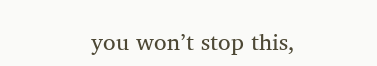you won’t stop this,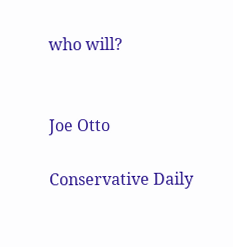who will?


Joe Otto

Conservative Daily